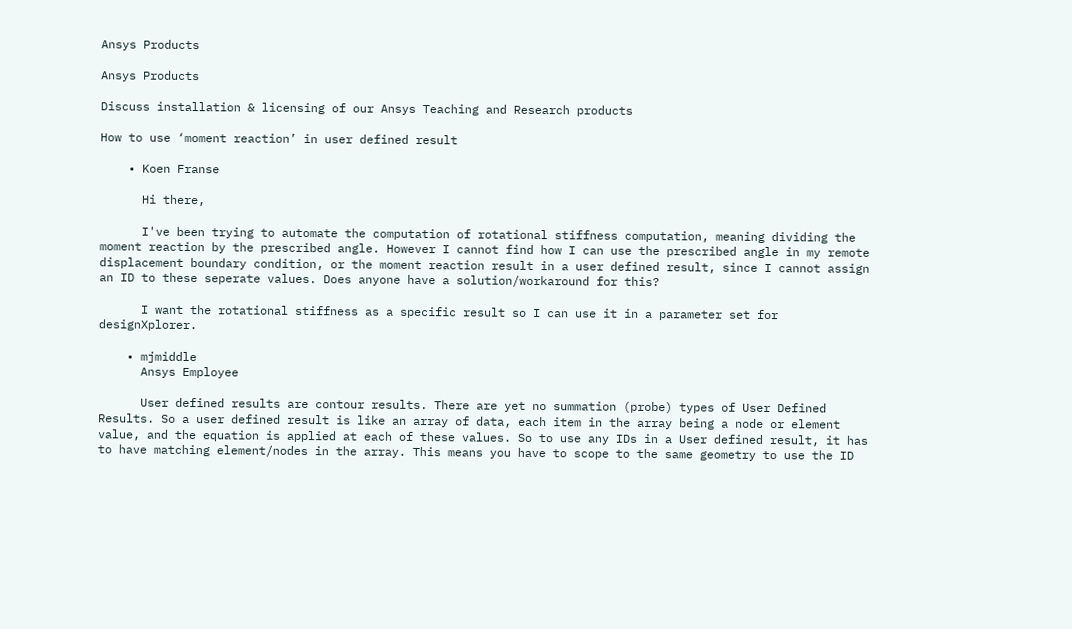Ansys Products

Ansys Products

Discuss installation & licensing of our Ansys Teaching and Research products

How to use ‘moment reaction’ in user defined result

    • Koen Franse

      Hi there,

      I've been trying to automate the computation of rotational stiffness computation, meaning dividing the moment reaction by the prescribed angle. However I cannot find how I can use the prescribed angle in my remote displacement boundary condition, or the moment reaction result in a user defined result, since I cannot assign an ID to these seperate values. Does anyone have a solution/workaround for this?

      I want the rotational stiffness as a specific result so I can use it in a parameter set for designXplorer.

    • mjmiddle
      Ansys Employee

      User defined results are contour results. There are yet no summation (probe) types of User Defined Results. So a user defined result is like an array of data, each item in the array being a node or element value, and the equation is applied at each of these values. So to use any IDs in a User defined result, it has to have matching element/nodes in the array. This means you have to scope to the same geometry to use the ID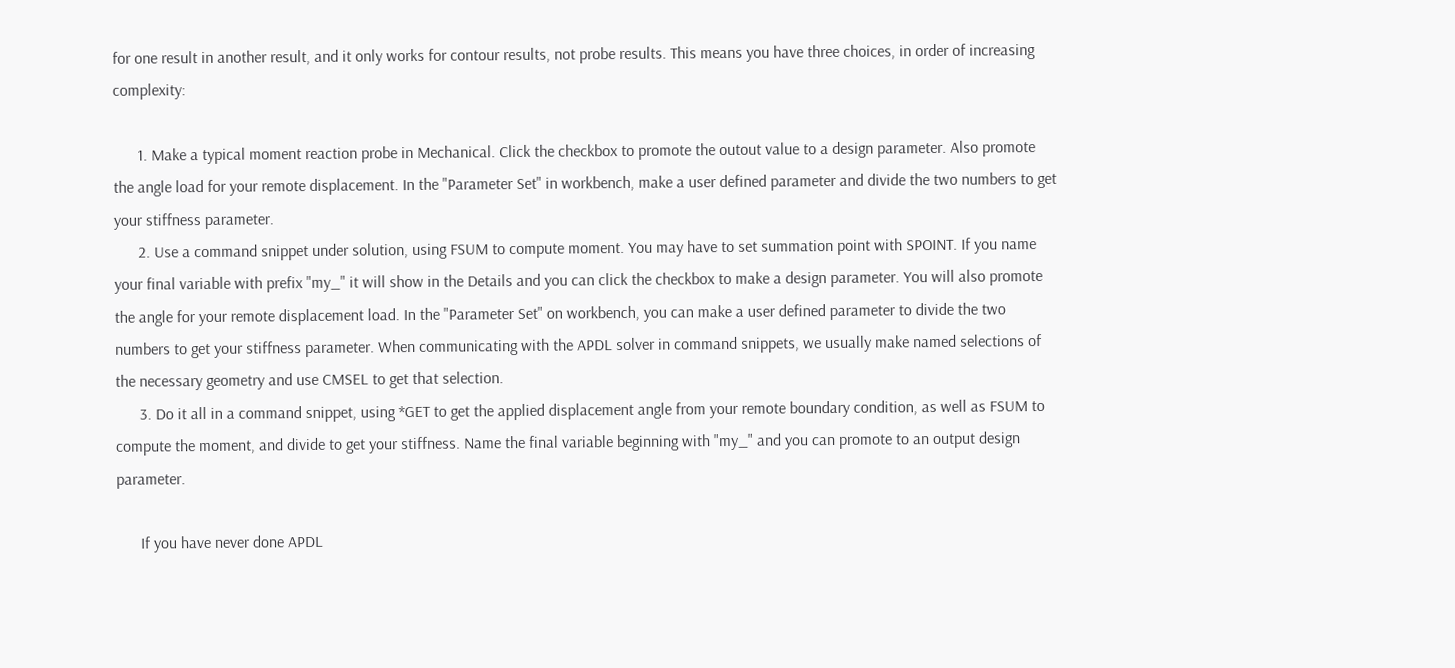for one result in another result, and it only works for contour results, not probe results. This means you have three choices, in order of increasing complexity:

      1. Make a typical moment reaction probe in Mechanical. Click the checkbox to promote the outout value to a design parameter. Also promote the angle load for your remote displacement. In the "Parameter Set" in workbench, make a user defined parameter and divide the two numbers to get your stiffness parameter.
      2. Use a command snippet under solution, using FSUM to compute moment. You may have to set summation point with SPOINT. If you name your final variable with prefix "my_" it will show in the Details and you can click the checkbox to make a design parameter. You will also promote the angle for your remote displacement load. In the "Parameter Set" on workbench, you can make a user defined parameter to divide the two numbers to get your stiffness parameter. When communicating with the APDL solver in command snippets, we usually make named selections of the necessary geometry and use CMSEL to get that selection.
      3. Do it all in a command snippet, using *GET to get the applied displacement angle from your remote boundary condition, as well as FSUM to compute the moment, and divide to get your stiffness. Name the final variable beginning with "my_" and you can promote to an output design parameter.

      If you have never done APDL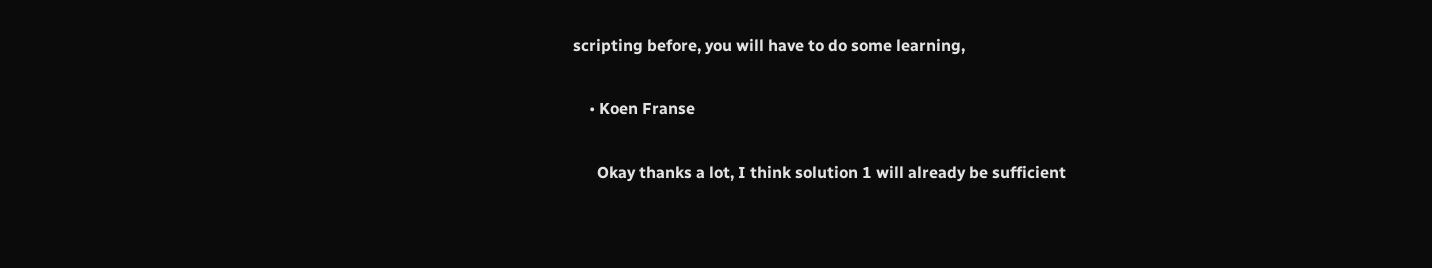scripting before, you will have to do some learning,

    • Koen Franse

      Okay thanks a lot, I think solution 1 will already be sufficient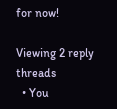for now!

Viewing 2 reply threads
  • You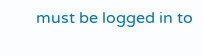must be logged in to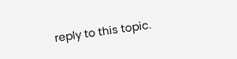reply to this topic.